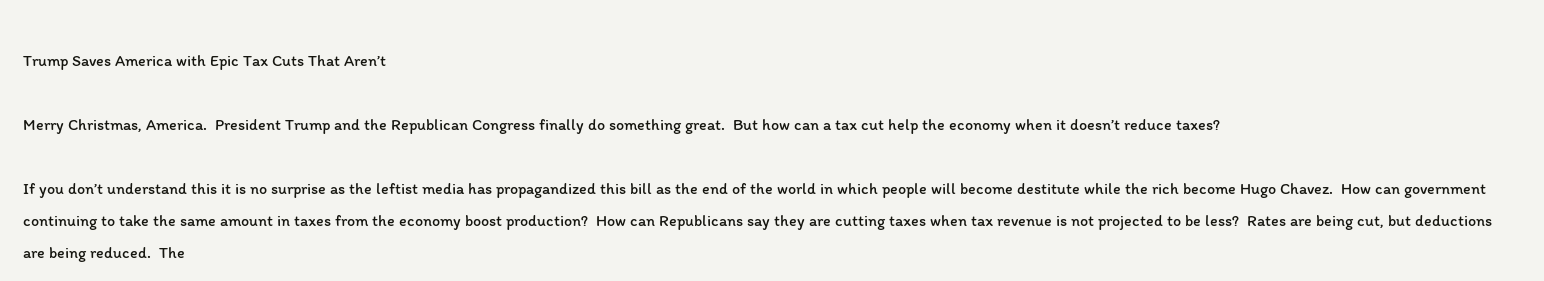Trump Saves America with Epic Tax Cuts That Aren’t

Merry Christmas, America.  President Trump and the Republican Congress finally do something great.  But how can a tax cut help the economy when it doesn’t reduce taxes?

If you don’t understand this it is no surprise as the leftist media has propagandized this bill as the end of the world in which people will become destitute while the rich become Hugo Chavez.  How can government continuing to take the same amount in taxes from the economy boost production?  How can Republicans say they are cutting taxes when tax revenue is not projected to be less?  Rates are being cut, but deductions are being reduced.  The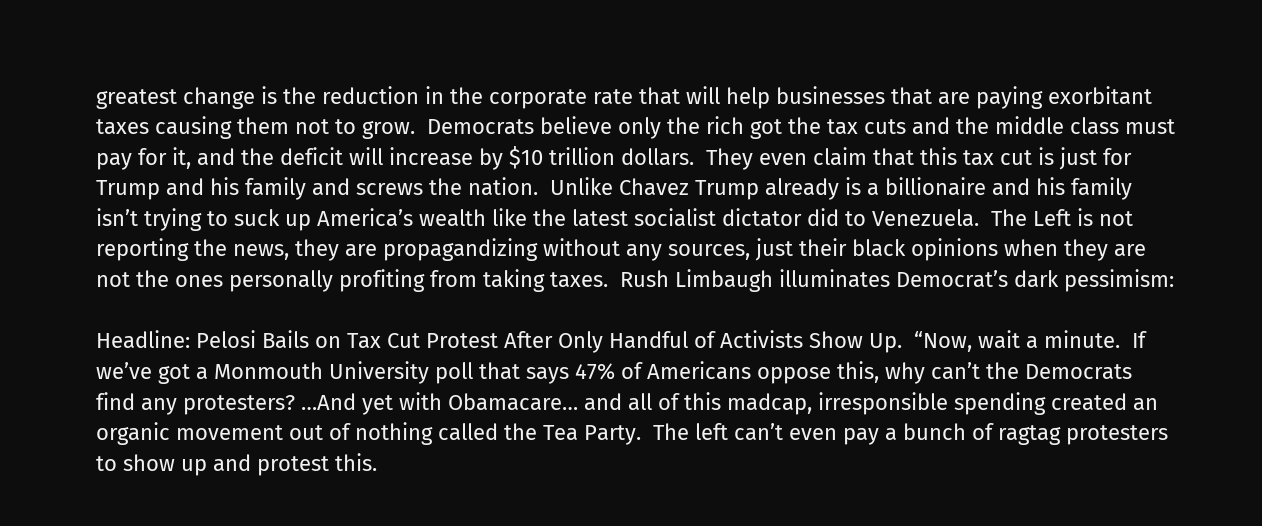greatest change is the reduction in the corporate rate that will help businesses that are paying exorbitant taxes causing them not to grow.  Democrats believe only the rich got the tax cuts and the middle class must pay for it, and the deficit will increase by $10 trillion dollars.  They even claim that this tax cut is just for Trump and his family and screws the nation.  Unlike Chavez Trump already is a billionaire and his family isn’t trying to suck up America’s wealth like the latest socialist dictator did to Venezuela.  The Left is not reporting the news, they are propagandizing without any sources, just their black opinions when they are not the ones personally profiting from taking taxes.  Rush Limbaugh illuminates Democrat’s dark pessimism:

Headline: Pelosi Bails on Tax Cut Protest After Only Handful of Activists Show Up.  “Now, wait a minute.  If we’ve got a Monmouth University poll that says 47% of Americans oppose this, why can’t the Democrats find any protesters? …And yet with Obamacare… and all of this madcap, irresponsible spending created an organic movement out of nothing called the Tea Party.  The left can’t even pay a bunch of ragtag protesters to show up and protest this.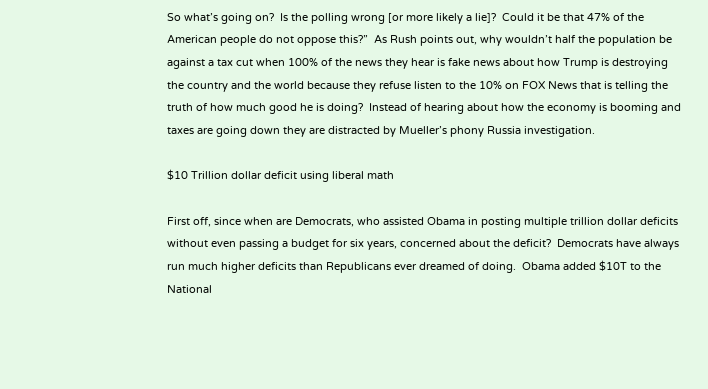So what’s going on?  Is the polling wrong [or more likely a lie]?  Could it be that 47% of the American people do not oppose this?”  As Rush points out, why wouldn’t half the population be against a tax cut when 100% of the news they hear is fake news about how Trump is destroying the country and the world because they refuse listen to the 10% on FOX News that is telling the truth of how much good he is doing?  Instead of hearing about how the economy is booming and taxes are going down they are distracted by Mueller’s phony Russia investigation.

$10 Trillion dollar deficit using liberal math

First off, since when are Democrats, who assisted Obama in posting multiple trillion dollar deficits without even passing a budget for six years, concerned about the deficit?  Democrats have always run much higher deficits than Republicans ever dreamed of doing.  Obama added $10T to the National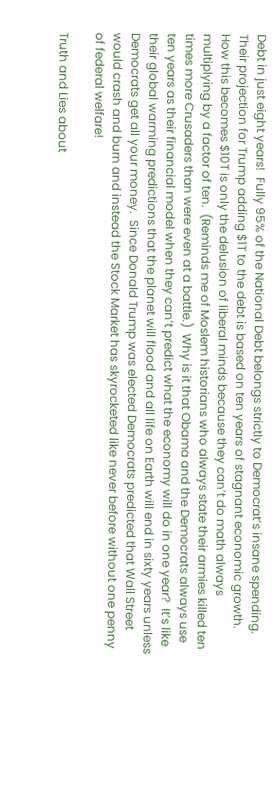Debt in just eight years!  Fully 95% of the National Debt belongs strictly to Democrat’s insane spending.  Their projection for Trump adding $1T to the debt is based on ten years of stagnant economic growth.  How this becomes $10T is only the delusion of liberal minds because they can’t do math always multiplying by a factor of ten.  (Reminds me of Moslem historians who always state their armies killed ten times more Crusaders than were even at a battle.)  Why is it that Obama and the Democrats always use ten years as their financial model when they can’t predict what the economy will do in one year?  It’s like their global warming predictions that the planet will flood and all life on Earth will end in sixty years unless Democrats get all your money.  Since Donald Trump was elected Democrats predicted that Wall Street would crash and burn and instead the Stock Market has skyrocketed like never before without one penny of federal welfare!

Truth and Lies about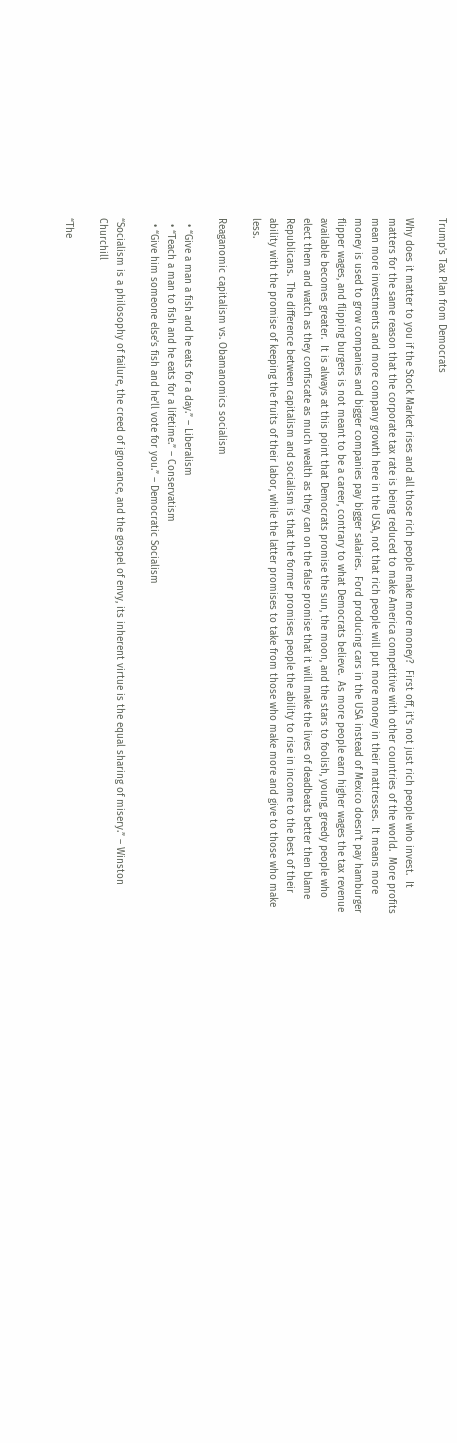Trump’s Tax Plan from Democrats

Why does it matter to you if the Stock Market rises and all those rich people make more money?  First off, it’s not just rich people who invest.  It matters for the same reason that the corporate tax rate is being reduced to make America competitive with other countries of the world.  More profits mean more investments and more company growth here in the USA, not that rich people will put more money in their mattresses.  It means more money is used to grow companies and bigger companies pay bigger salaries.  Ford producing cars in the USA instead of Mexico doesn’t pay hamburger flipper wages, and flipping burgers is not meant to be a career, contrary to what Democrats believe.  As more people earn higher wages the tax revenue available becomes greater.  It is always at this point that Democrats promise the sun, the moon, and the stars to foolish, young, greedy people who elect them and watch as they confiscate as much wealth as they can on the false promise that it will make the lives of deadbeats better then blame Republicans.  The difference between capitalism and socialism is that the former promises people the ability to rise in income to the best of their ability with the promise of keeping the fruits of their labor, while the latter promises to take from those who make more and give to those who make less.

Reaganomic capitalism vs. Obamanomics socialism

  • “Give a man a fish and he eats for a day.” – Liberalism
  • “Teach a man to fish and he eats for a lifetime.” – Conservatism
  • “Give him someone else’s fish and he’ll vote for you.” – Democratic Socialism

“Socialism is a philosophy of failure, the creed of ignorance, and the gospel of envy, its inherent virtue is the equal sharing of misery.” – Winston Churchill

“The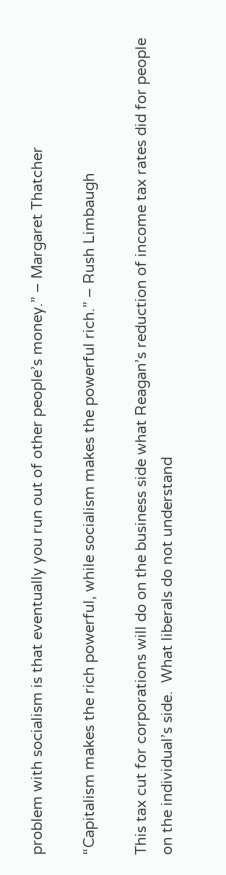problem with socialism is that eventually you run out of other people’s money.” – Margaret Thatcher

“Capitalism makes the rich powerful, while socialism makes the powerful rich.” – Rush Limbaugh

This tax cut for corporations will do on the business side what Reagan’s reduction of income tax rates did for people on the individual’s side.  What liberals do not understand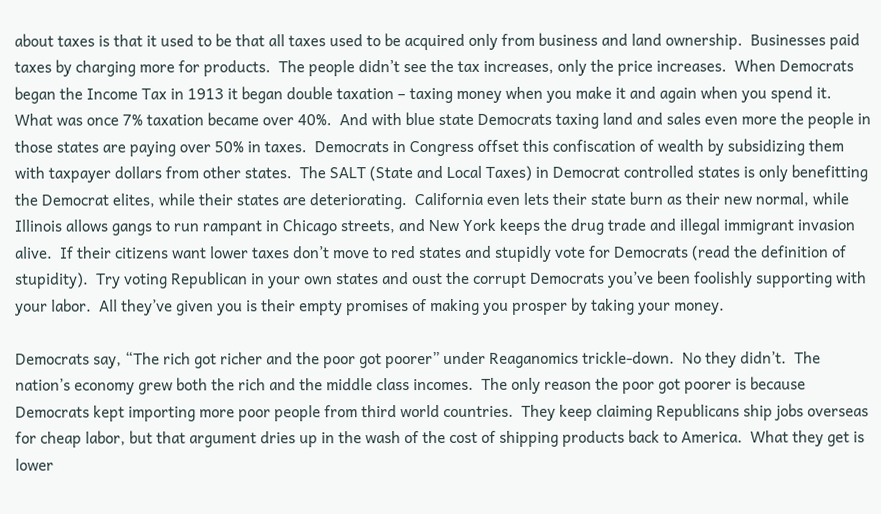about taxes is that it used to be that all taxes used to be acquired only from business and land ownership.  Businesses paid taxes by charging more for products.  The people didn’t see the tax increases, only the price increases.  When Democrats began the Income Tax in 1913 it began double taxation – taxing money when you make it and again when you spend it.  What was once 7% taxation became over 40%.  And with blue state Democrats taxing land and sales even more the people in those states are paying over 50% in taxes.  Democrats in Congress offset this confiscation of wealth by subsidizing them with taxpayer dollars from other states.  The SALT (State and Local Taxes) in Democrat controlled states is only benefitting the Democrat elites, while their states are deteriorating.  California even lets their state burn as their new normal, while Illinois allows gangs to run rampant in Chicago streets, and New York keeps the drug trade and illegal immigrant invasion alive.  If their citizens want lower taxes don’t move to red states and stupidly vote for Democrats (read the definition of stupidity).  Try voting Republican in your own states and oust the corrupt Democrats you’ve been foolishly supporting with your labor.  All they’ve given you is their empty promises of making you prosper by taking your money.

Democrats say, “The rich got richer and the poor got poorer” under Reaganomics trickle-down.  No they didn’t.  The nation’s economy grew both the rich and the middle class incomes.  The only reason the poor got poorer is because Democrats kept importing more poor people from third world countries.  They keep claiming Republicans ship jobs overseas for cheap labor, but that argument dries up in the wash of the cost of shipping products back to America.  What they get is lower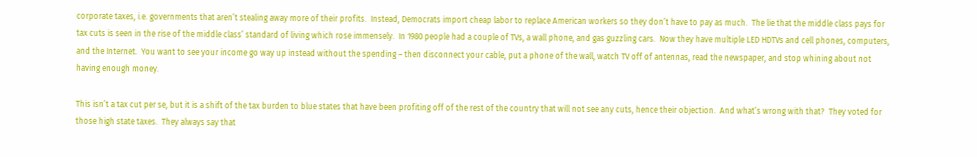corporate taxes, i.e. governments that aren’t stealing away more of their profits.  Instead, Democrats import cheap labor to replace American workers so they don’t have to pay as much.  The lie that the middle class pays for tax cuts is seen in the rise of the middle class’ standard of living which rose immensely.  In 1980 people had a couple of TVs, a wall phone, and gas guzzling cars.  Now they have multiple LED HDTVs and cell phones, computers, and the Internet.  You want to see your income go way up instead without the spending – then disconnect your cable, put a phone of the wall, watch TV off of antennas, read the newspaper, and stop whining about not having enough money.

This isn’t a tax cut per se, but it is a shift of the tax burden to blue states that have been profiting off of the rest of the country that will not see any cuts, hence their objection.  And what’s wrong with that?  They voted for those high state taxes.  They always say that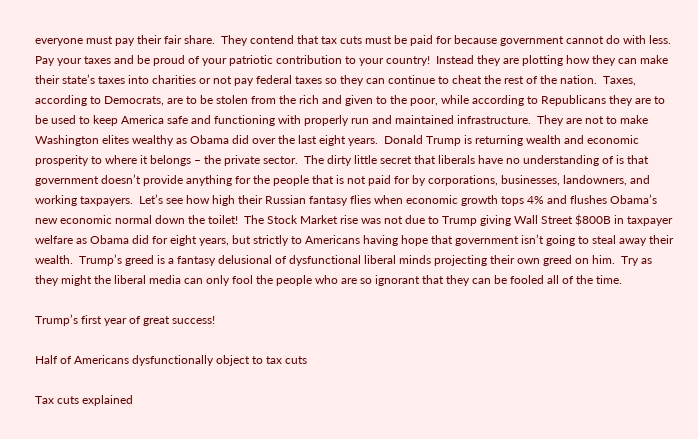everyone must pay their fair share.  They contend that tax cuts must be paid for because government cannot do with less.  Pay your taxes and be proud of your patriotic contribution to your country!  Instead they are plotting how they can make their state’s taxes into charities or not pay federal taxes so they can continue to cheat the rest of the nation.  Taxes, according to Democrats, are to be stolen from the rich and given to the poor, while according to Republicans they are to be used to keep America safe and functioning with properly run and maintained infrastructure.  They are not to make Washington elites wealthy as Obama did over the last eight years.  Donald Trump is returning wealth and economic prosperity to where it belongs – the private sector.  The dirty little secret that liberals have no understanding of is that government doesn’t provide anything for the people that is not paid for by corporations, businesses, landowners, and working taxpayers.  Let’s see how high their Russian fantasy flies when economic growth tops 4% and flushes Obama’s new economic normal down the toilet!  The Stock Market rise was not due to Trump giving Wall Street $800B in taxpayer welfare as Obama did for eight years, but strictly to Americans having hope that government isn’t going to steal away their wealth.  Trump’s greed is a fantasy delusional of dysfunctional liberal minds projecting their own greed on him.  Try as they might the liberal media can only fool the people who are so ignorant that they can be fooled all of the time.

Trump’s first year of great success!

Half of Americans dysfunctionally object to tax cuts

Tax cuts explained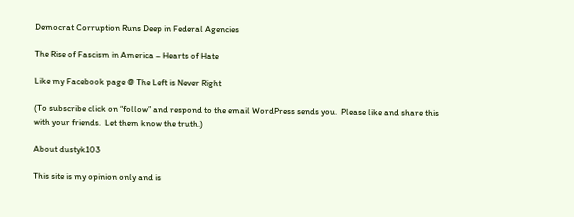Democrat Corruption Runs Deep in Federal Agencies

The Rise of Fascism in America – Hearts of Hate

Like my Facebook page @ The Left is Never Right

(To subscribe click on “follow” and respond to the email WordPress sends you.  Please like and share this with your friends.  Let them know the truth.)

About dustyk103

This site is my opinion only and is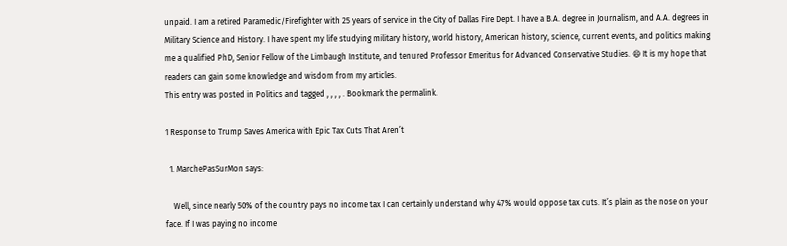unpaid. I am a retired Paramedic/Firefighter with 25 years of service in the City of Dallas Fire Dept. I have a B.A. degree in Journalism, and A.A. degrees in Military Science and History. I have spent my life studying military history, world history, American history, science, current events, and politics making me a qualified PhD, Senior Fellow of the Limbaugh Institute, and tenured Professor Emeritus for Advanced Conservative Studies. 😄 It is my hope that readers can gain some knowledge and wisdom from my articles.
This entry was posted in Politics and tagged , , , , . Bookmark the permalink.

1 Response to Trump Saves America with Epic Tax Cuts That Aren’t

  1. MarchePasSurMon says:

    Well, since nearly 50% of the country pays no income tax I can certainly understand why 47% would oppose tax cuts. It’s plain as the nose on your face. If I was paying no income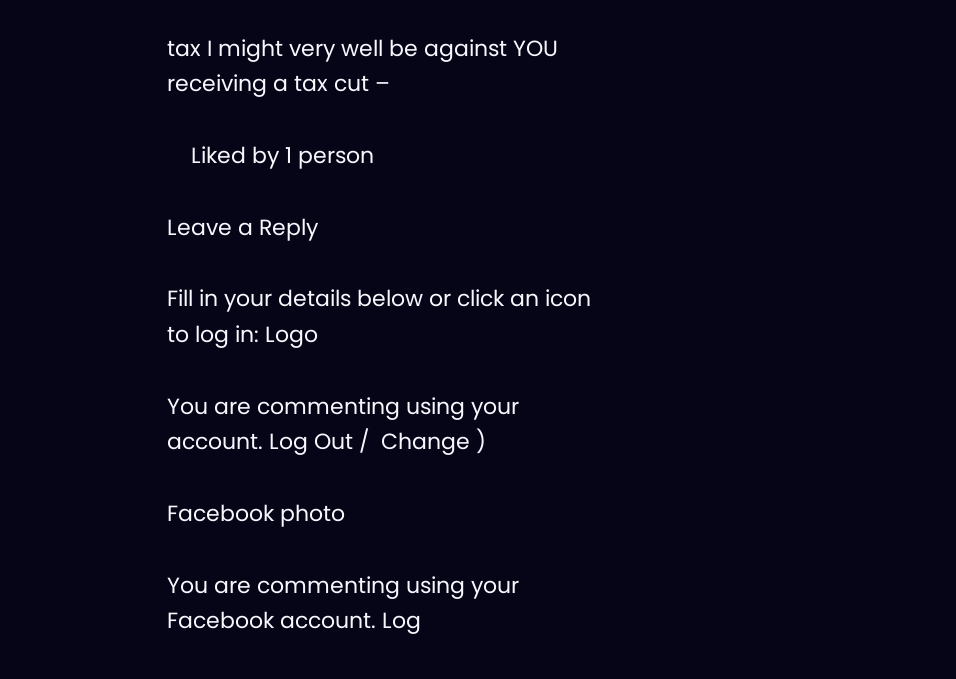tax I might very well be against YOU receiving a tax cut –

    Liked by 1 person

Leave a Reply

Fill in your details below or click an icon to log in: Logo

You are commenting using your account. Log Out /  Change )

Facebook photo

You are commenting using your Facebook account. Log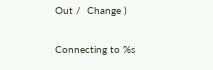Out /  Change )

Connecting to %s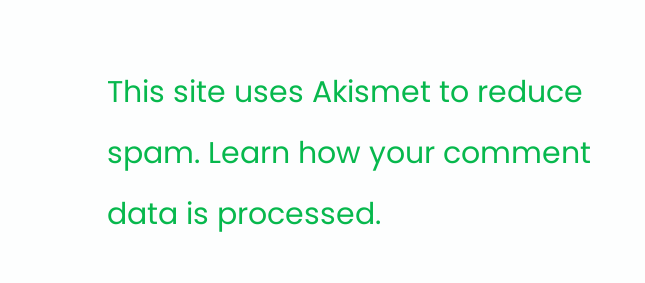This site uses Akismet to reduce spam. Learn how your comment data is processed.